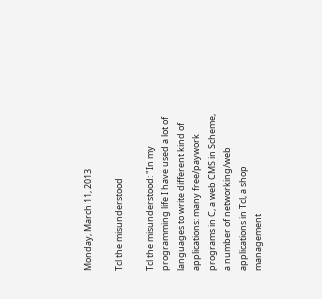Monday, March 11, 2013

Tcl the misunderstood

Tcl the misunderstood: "In my programming life I have used a lot of languages to write different kind of applications: many free/paywork programs in C, a web CMS in Scheme, a number of networking/web applications in Tcl, a shop management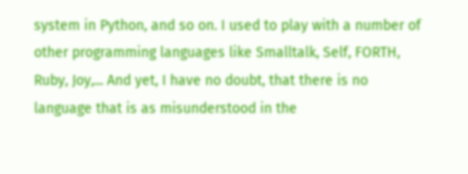system in Python, and so on. I used to play with a number of other programming languages like Smalltalk, Self, FORTH, Ruby, Joy,... And yet, I have no doubt, that there is no language that is as misunderstood in the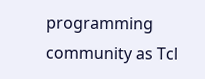programming community as Tcl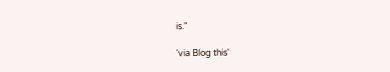is."

'via Blog this'